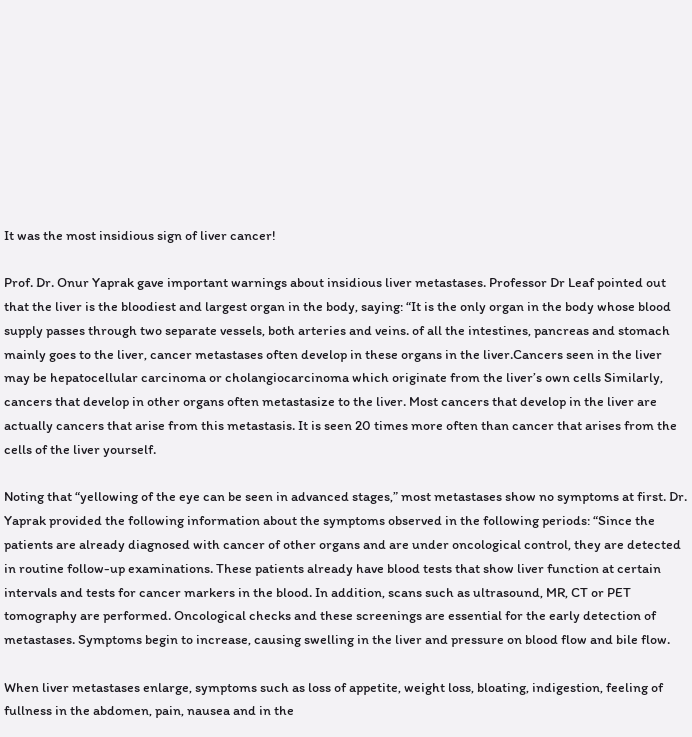It was the most insidious sign of liver cancer!

Prof. Dr. Onur Yaprak gave important warnings about insidious liver metastases. Professor Dr Leaf pointed out that the liver is the bloodiest and largest organ in the body, saying: “It is the only organ in the body whose blood supply passes through two separate vessels, both arteries and veins. of all the intestines, pancreas and stomach mainly goes to the liver, cancer metastases often develop in these organs in the liver.Cancers seen in the liver may be hepatocellular carcinoma or cholangiocarcinoma which originate from the liver’s own cells Similarly, cancers that develop in other organs often metastasize to the liver. Most cancers that develop in the liver are actually cancers that arise from this metastasis. It is seen 20 times more often than cancer that arises from the cells of the liver yourself.

Noting that “yellowing of the eye can be seen in advanced stages,” most metastases show no symptoms at first. Dr. Yaprak provided the following information about the symptoms observed in the following periods: “Since the patients are already diagnosed with cancer of other organs and are under oncological control, they are detected in routine follow-up examinations. These patients already have blood tests that show liver function at certain intervals and tests for cancer markers in the blood. In addition, scans such as ultrasound, MR, CT or PET tomography are performed. Oncological checks and these screenings are essential for the early detection of metastases. Symptoms begin to increase, causing swelling in the liver and pressure on blood flow and bile flow.

When liver metastases enlarge, symptoms such as loss of appetite, weight loss, bloating, indigestion, feeling of fullness in the abdomen, pain, nausea and in the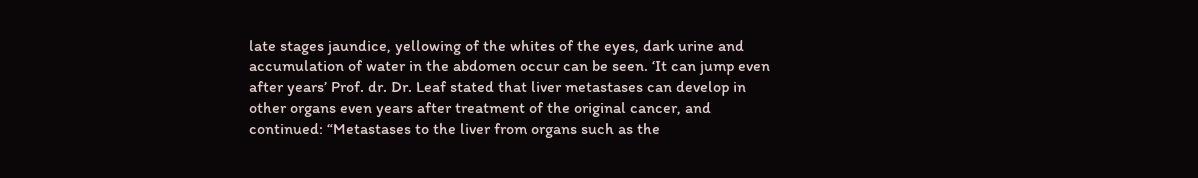late stages jaundice, yellowing of the whites of the eyes, dark urine and accumulation of water in the abdomen occur can be seen. ‘It can jump even after years’ Prof. dr. Dr. Leaf stated that liver metastases can develop in other organs even years after treatment of the original cancer, and continued: “Metastases to the liver from organs such as the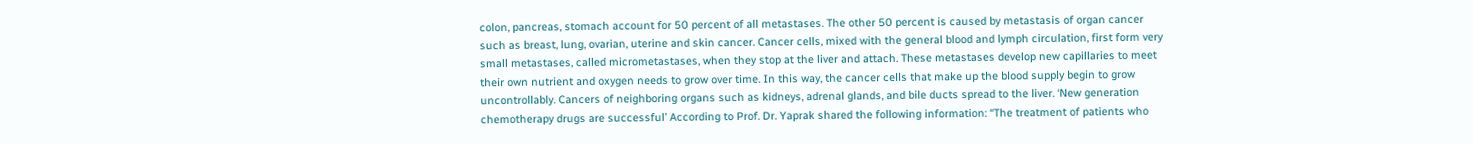colon, pancreas, stomach account for 50 percent of all metastases. The other 50 percent is caused by metastasis of organ cancer such as breast, lung, ovarian, uterine and skin cancer. Cancer cells, mixed with the general blood and lymph circulation, first form very small metastases, called micrometastases, when they stop at the liver and attach. These metastases develop new capillaries to meet their own nutrient and oxygen needs to grow over time. In this way, the cancer cells that make up the blood supply begin to grow uncontrollably. Cancers of neighboring organs such as kidneys, adrenal glands, and bile ducts spread to the liver. ‘New generation chemotherapy drugs are successful’ According to Prof. Dr. Yaprak shared the following information: “The treatment of patients who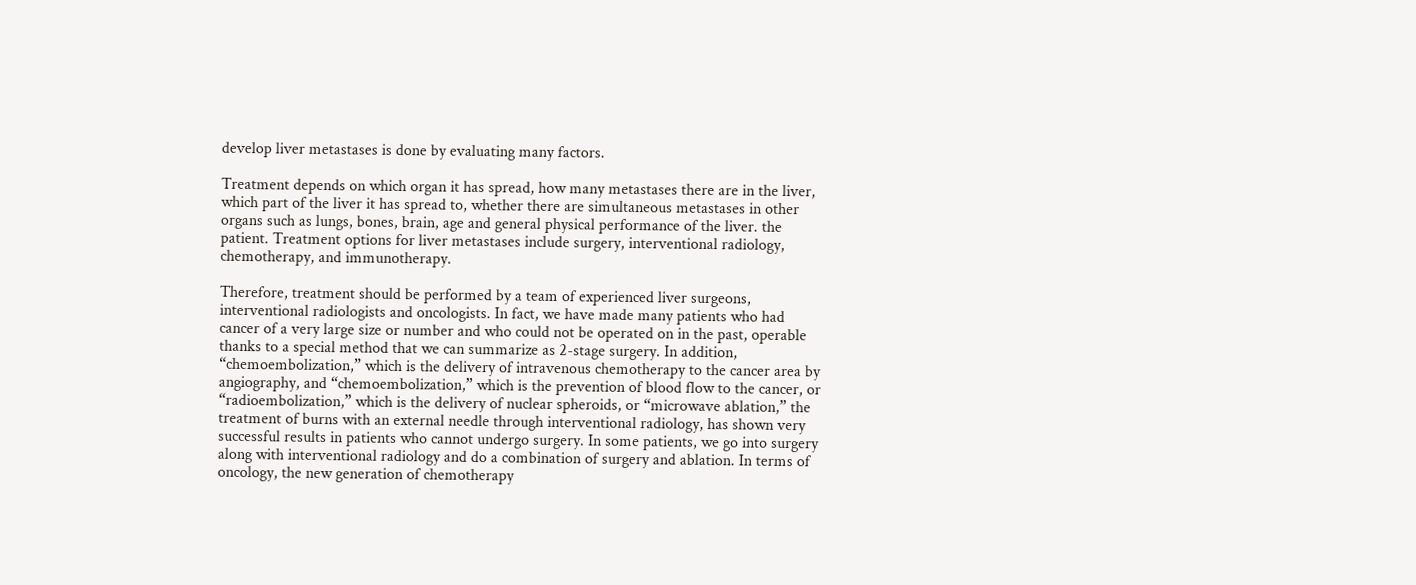develop liver metastases is done by evaluating many factors.

Treatment depends on which organ it has spread, how many metastases there are in the liver, which part of the liver it has spread to, whether there are simultaneous metastases in other organs such as lungs, bones, brain, age and general physical performance of the liver. the patient. Treatment options for liver metastases include surgery, interventional radiology, chemotherapy, and immunotherapy.

Therefore, treatment should be performed by a team of experienced liver surgeons, interventional radiologists and oncologists. In fact, we have made many patients who had cancer of a very large size or number and who could not be operated on in the past, operable thanks to a special method that we can summarize as 2-stage surgery. In addition, “chemoembolization,” which is the delivery of intravenous chemotherapy to the cancer area by angiography, and “chemoembolization,” which is the prevention of blood flow to the cancer, or “radioembolization,” which is the delivery of nuclear spheroids, or “microwave ablation,” the treatment of burns with an external needle through interventional radiology, has shown very successful results in patients who cannot undergo surgery. In some patients, we go into surgery along with interventional radiology and do a combination of surgery and ablation. In terms of oncology, the new generation of chemotherapy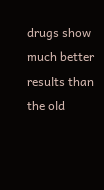drugs show much better results than the old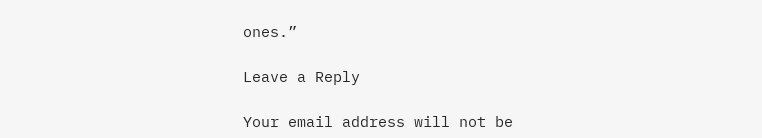ones.”

Leave a Reply

Your email address will not be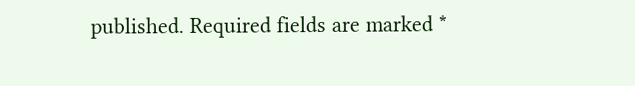published. Required fields are marked *